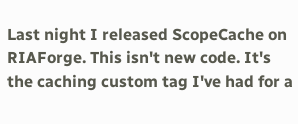Last night I released ScopeCache on RIAForge. This isn't new code. It's the caching custom tag I've had for a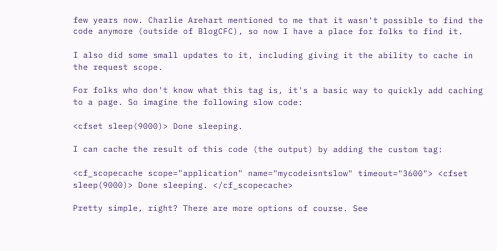few years now. Charlie Arehart mentioned to me that it wasn't possible to find the code anymore (outside of BlogCFC), so now I have a place for folks to find it.

I also did some small updates to it, including giving it the ability to cache in the request scope.

For folks who don't know what this tag is, it's a basic way to quickly add caching to a page. So imagine the following slow code:

<cfset sleep(9000)> Done sleeping.

I can cache the result of this code (the output) by adding the custom tag:

<cf_scopecache scope="application" name="mycodeisntslow" timeout="3600"> <cfset sleep(9000)> Done sleeping. </cf_scopecache>

Pretty simple, right? There are more options of course. See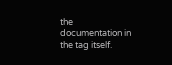the documentation in the tag itself.